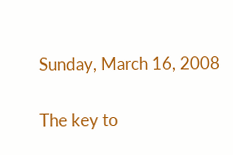Sunday, March 16, 2008


The key to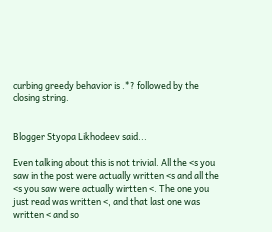curbing greedy behavior is .*? followed by the closing string.


Blogger Styopa Likhodeev said...

Even talking about this is not trivial. All the <s you saw in the post were actually written <s and all the <s you saw were actually wirtten <. The one you just read was written <, and that last one was written < and so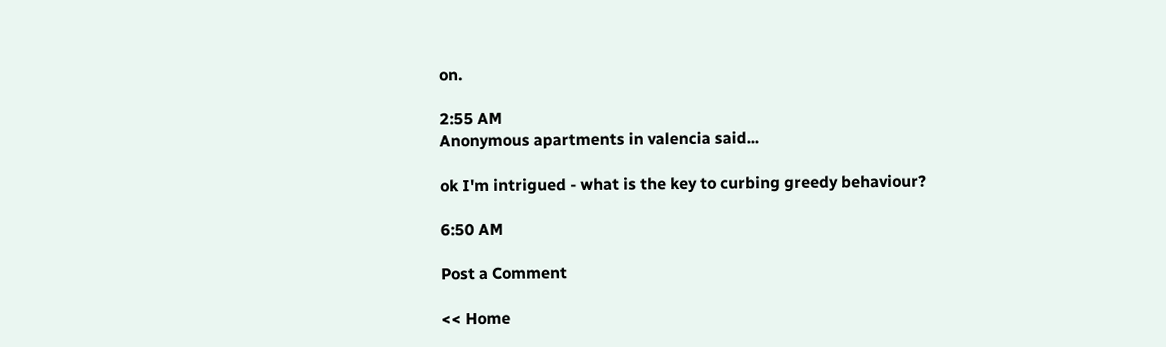on.

2:55 AM
Anonymous apartments in valencia said...

ok I'm intrigued - what is the key to curbing greedy behaviour?

6:50 AM

Post a Comment

<< Home